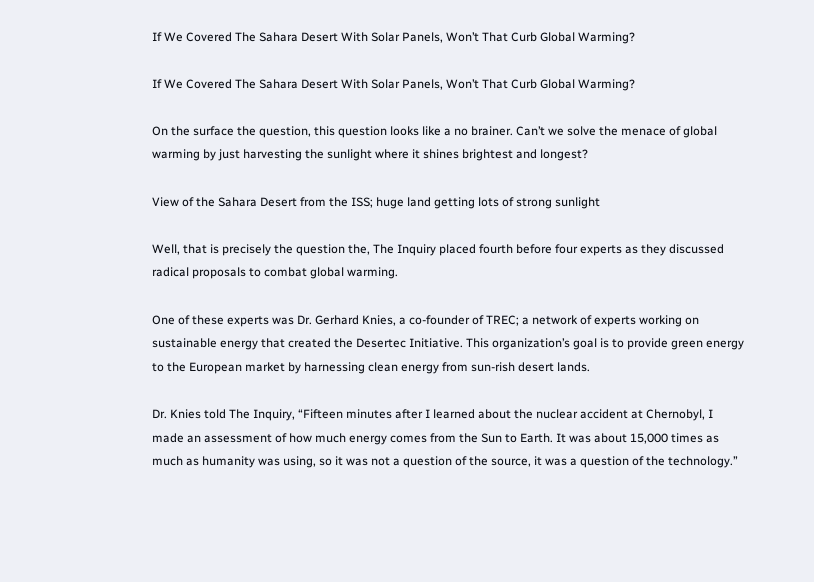If We Covered The Sahara Desert With Solar Panels, Won’t That Curb Global Warming?

If We Covered The Sahara Desert With Solar Panels, Won’t That Curb Global Warming?

On the surface the question, this question looks like a no brainer. Can’t we solve the menace of global warming by just harvesting the sunlight where it shines brightest and longest?

View of the Sahara Desert from the ISS; huge land getting lots of strong sunlight

Well, that is precisely the question the, The Inquiry placed fourth before four experts as they discussed radical proposals to combat global warming.

One of these experts was Dr. Gerhard Knies, a co-founder of TREC; a network of experts working on sustainable energy that created the Desertec Initiative. This organization’s goal is to provide green energy to the European market by harnessing clean energy from sun-rish desert lands.

Dr. Knies told The Inquiry, “Fifteen minutes after I learned about the nuclear accident at Chernobyl, I made an assessment of how much energy comes from the Sun to Earth. It was about 15,000 times as much as humanity was using, so it was not a question of the source, it was a question of the technology.”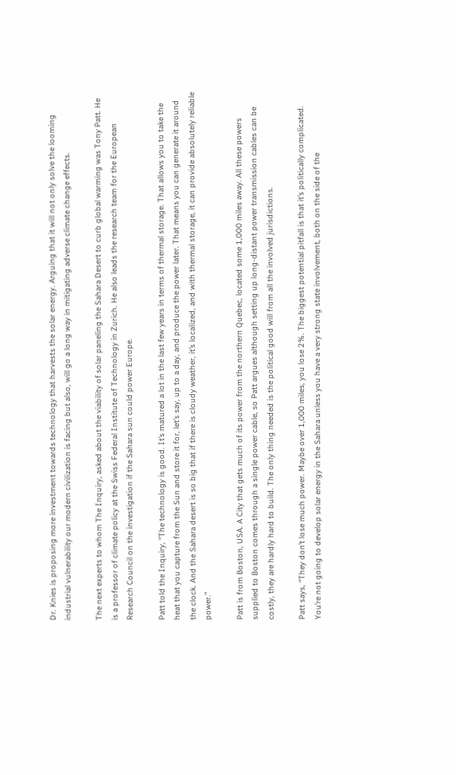Dr. Knies is proposing more investment towards technology that harvests the solar energy. Arguing that it will not only solve the looming industrial vulnerability our modern civilization is facing but also, will go a long way in mitigating adverse climate change effects.

The next experts to whom The Inquiry, asked about the viability of solar paneling the Sahara Desert to curb global warming was Tony Patt. He is a professor of climate policy at the Swiss Federal Institute of Technology in Zurich. He also leads the research team for the European Research Council on the investigation if the Sahara sun could power Europe.

Patt told the Inquiry, “The technology is good. It’s matured a lot in the last few years in terms of thermal storage. That allows you to take the heat that you capture from the Sun and store it for, let’s say, up to a day, and produce the power later. That means you can generate it around the clock. And the Sahara desert is so big that if there is cloudy weather, it’s localized, and with thermal storage, it can provide absolutely reliable power.”

Patt is from Boston, USA. A City that gets much of its power from the northern Quebec, located some 1,000 miles away. All these powers supplied to Boston comes through a single power cable, so Patt argues although setting up long-distant power transmission cables can be costly, they are hardly hard to build. The only thing needed is the political good will from all the involved jurisdictions.

Patt says, “They don’t lose much power. Maybe over 1,000 miles, you lose 2%. The biggest potential pitfall is that it’s politically complicated. You’re not going to develop solar energy in the Sahara unless you have a very strong state involvement, both on the side of the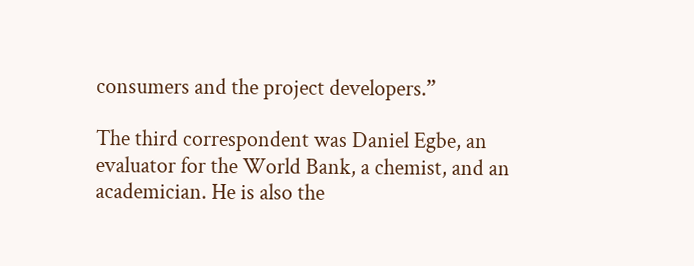consumers and the project developers.”

The third correspondent was Daniel Egbe, an evaluator for the World Bank, a chemist, and an academician. He is also the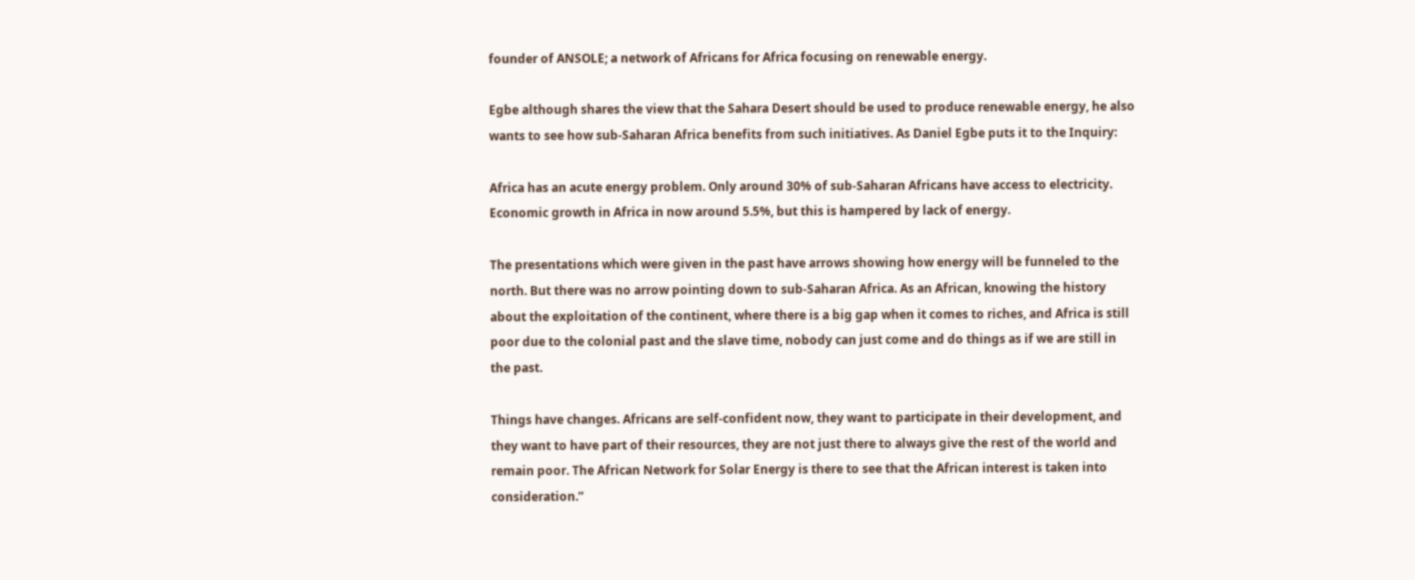founder of ANSOLE; a network of Africans for Africa focusing on renewable energy.

Egbe although shares the view that the Sahara Desert should be used to produce renewable energy, he also wants to see how sub-Saharan Africa benefits from such initiatives. As Daniel Egbe puts it to the Inquiry:

Africa has an acute energy problem. Only around 30% of sub-Saharan Africans have access to electricity. Economic growth in Africa in now around 5.5%, but this is hampered by lack of energy.

The presentations which were given in the past have arrows showing how energy will be funneled to the north. But there was no arrow pointing down to sub-Saharan Africa. As an African, knowing the history about the exploitation of the continent, where there is a big gap when it comes to riches, and Africa is still poor due to the colonial past and the slave time, nobody can just come and do things as if we are still in the past.

Things have changes. Africans are self-confident now, they want to participate in their development, and they want to have part of their resources, they are not just there to always give the rest of the world and remain poor. The African Network for Solar Energy is there to see that the African interest is taken into consideration.”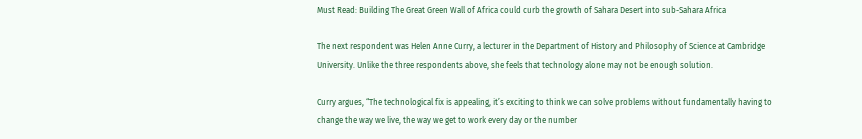Must Read: Building The Great Green Wall of Africa could curb the growth of Sahara Desert into sub-Sahara Africa

The next respondent was Helen Anne Curry, a lecturer in the Department of History and Philosophy of Science at Cambridge University. Unlike the three respondents above, she feels that technology alone may not be enough solution.

Curry argues, “The technological fix is appealing, it’s exciting to think we can solve problems without fundamentally having to change the way we live, the way we get to work every day or the number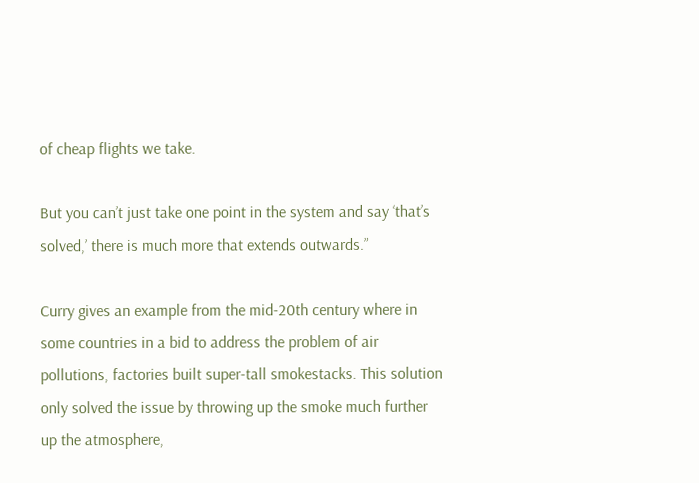of cheap flights we take.

But you can’t just take one point in the system and say ‘that’s solved,’ there is much more that extends outwards.”

Curry gives an example from the mid-20th century where in some countries in a bid to address the problem of air pollutions, factories built super-tall smokestacks. This solution only solved the issue by throwing up the smoke much further up the atmosphere,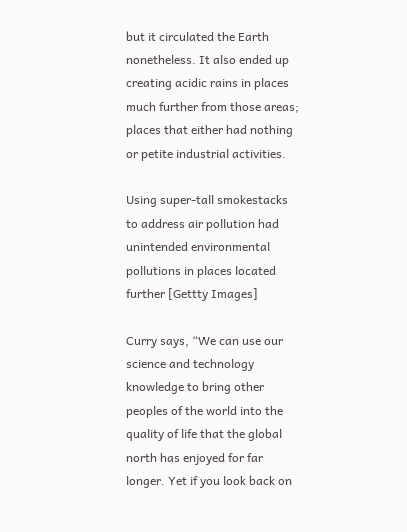but it circulated the Earth nonetheless. It also ended up creating acidic rains in places much further from those areas; places that either had nothing or petite industrial activities.

Using super-tall smokestacks to address air pollution had unintended environmental pollutions in places located further [Gettty Images]

Curry says, “We can use our science and technology knowledge to bring other peoples of the world into the quality of life that the global north has enjoyed for far longer. Yet if you look back on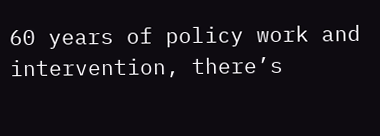60 years of policy work and intervention, there’s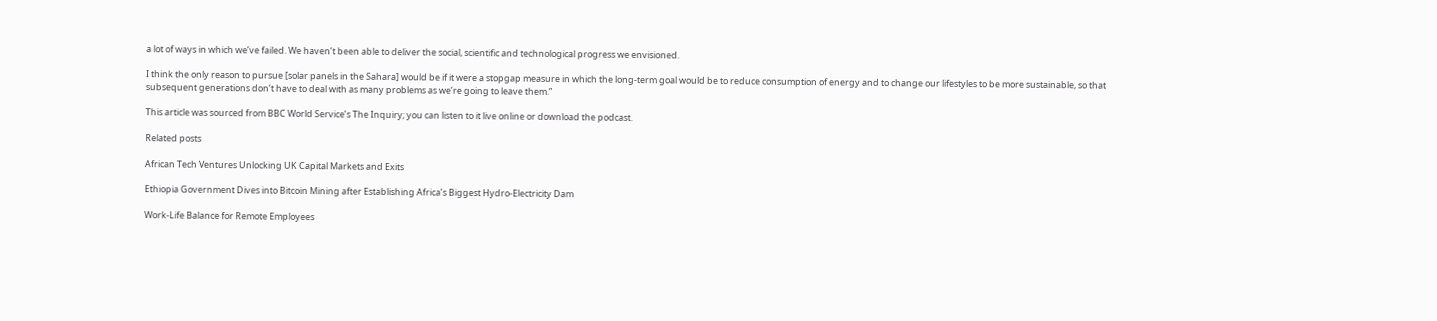a lot of ways in which we’ve failed. We haven’t been able to deliver the social, scientific and technological progress we envisioned.

I think the only reason to pursue [solar panels in the Sahara] would be if it were a stopgap measure in which the long-term goal would be to reduce consumption of energy and to change our lifestyles to be more sustainable, so that subsequent generations don’t have to deal with as many problems as we’re going to leave them.”

This article was sourced from BBC World Service’s The Inquiry; you can listen to it live online or download the podcast.

Related posts

African Tech Ventures Unlocking UK Capital Markets and Exits

Ethiopia Government Dives into Bitcoin Mining after Establishing Africa’s Biggest Hydro-Electricity Dam

Work-Life Balance for Remote Employees